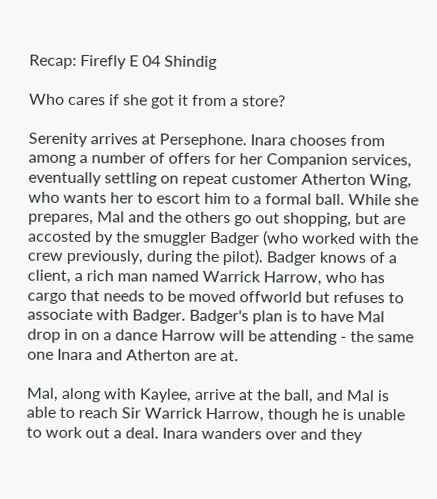Recap: Firefly E 04 Shindig

Who cares if she got it from a store?

Serenity arrives at Persephone. Inara chooses from among a number of offers for her Companion services, eventually settling on repeat customer Atherton Wing, who wants her to escort him to a formal ball. While she prepares, Mal and the others go out shopping, but are accosted by the smuggler Badger (who worked with the crew previously, during the pilot). Badger knows of a client, a rich man named Warrick Harrow, who has cargo that needs to be moved offworld but refuses to associate with Badger. Badger's plan is to have Mal drop in on a dance Harrow will be attending - the same one Inara and Atherton are at.

Mal, along with Kaylee, arrive at the ball, and Mal is able to reach Sir Warrick Harrow, though he is unable to work out a deal. Inara wanders over and they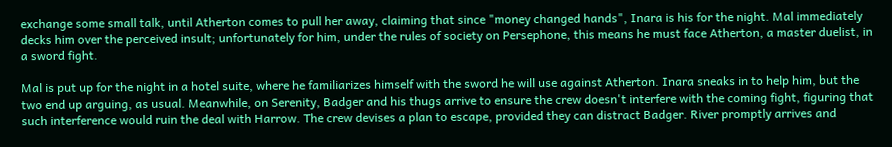exchange some small talk, until Atherton comes to pull her away, claiming that since "money changed hands", Inara is his for the night. Mal immediately decks him over the perceived insult; unfortunately for him, under the rules of society on Persephone, this means he must face Atherton, a master duelist, in a sword fight.

Mal is put up for the night in a hotel suite, where he familiarizes himself with the sword he will use against Atherton. Inara sneaks in to help him, but the two end up arguing, as usual. Meanwhile, on Serenity, Badger and his thugs arrive to ensure the crew doesn't interfere with the coming fight, figuring that such interference would ruin the deal with Harrow. The crew devises a plan to escape, provided they can distract Badger. River promptly arrives and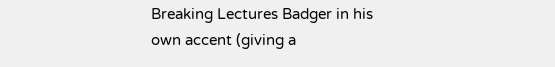Breaking Lectures Badger in his own accent (giving a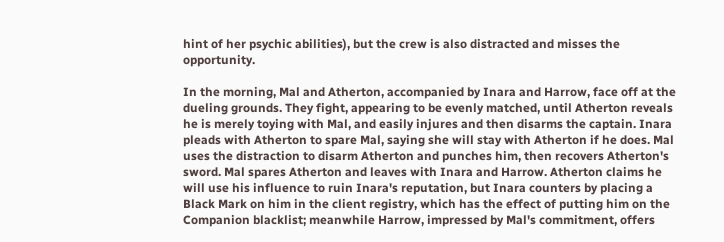hint of her psychic abilities), but the crew is also distracted and misses the opportunity.

In the morning, Mal and Atherton, accompanied by Inara and Harrow, face off at the dueling grounds. They fight, appearing to be evenly matched, until Atherton reveals he is merely toying with Mal, and easily injures and then disarms the captain. Inara pleads with Atherton to spare Mal, saying she will stay with Atherton if he does. Mal uses the distraction to disarm Atherton and punches him, then recovers Atherton's sword. Mal spares Atherton and leaves with Inara and Harrow. Atherton claims he will use his influence to ruin Inara's reputation, but Inara counters by placing a Black Mark on him in the client registry, which has the effect of putting him on the Companion blacklist; meanwhile Harrow, impressed by Mal's commitment, offers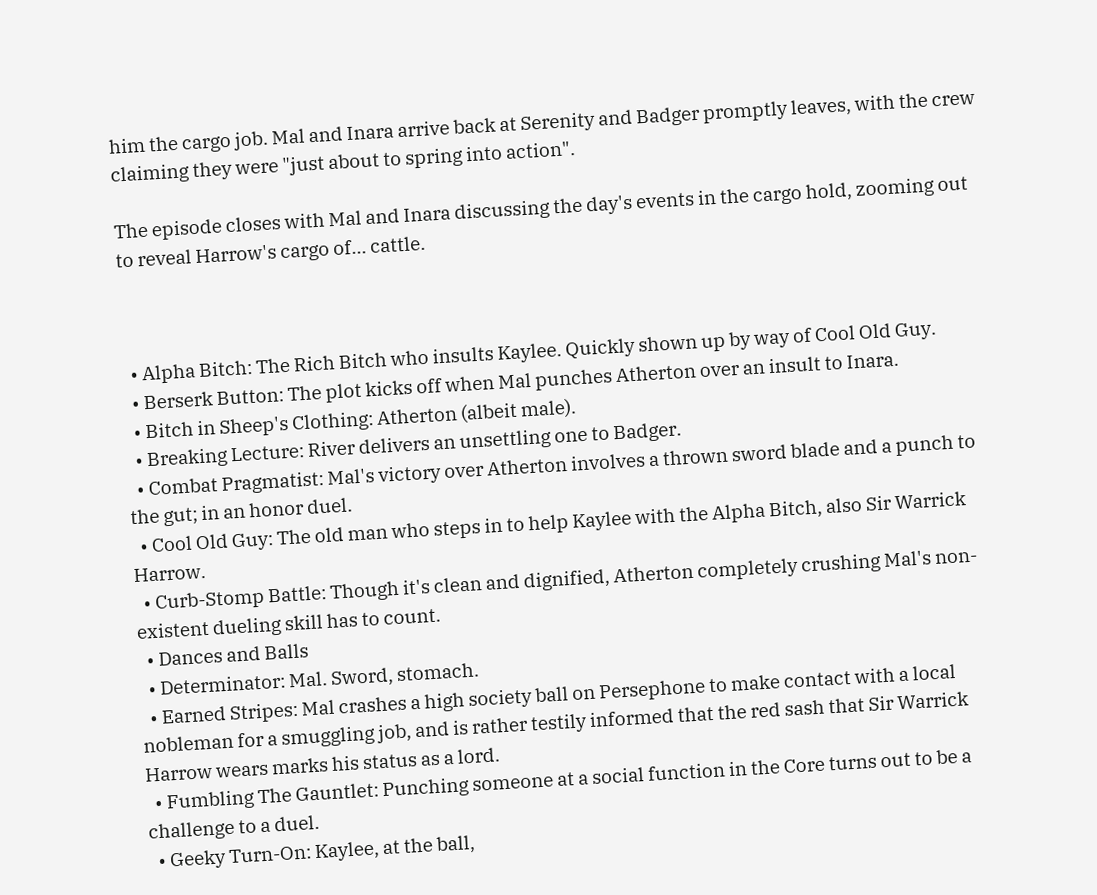him the cargo job. Mal and Inara arrive back at Serenity and Badger promptly leaves, with the crew claiming they were "just about to spring into action".

The episode closes with Mal and Inara discussing the day's events in the cargo hold, zooming out to reveal Harrow's cargo of... cattle.



  • Alpha Bitch: The Rich Bitch who insults Kaylee. Quickly shown up by way of Cool Old Guy.
  • Berserk Button: The plot kicks off when Mal punches Atherton over an insult to Inara.
  • Bitch in Sheep's Clothing: Atherton (albeit male).
  • Breaking Lecture: River delivers an unsettling one to Badger.
  • Combat Pragmatist: Mal's victory over Atherton involves a thrown sword blade and a punch to the gut; in an honor duel.
  • Cool Old Guy: The old man who steps in to help Kaylee with the Alpha Bitch, also Sir Warrick Harrow.
  • Curb-Stomp Battle: Though it's clean and dignified, Atherton completely crushing Mal's non-existent dueling skill has to count.
  • Dances and Balls
  • Determinator: Mal. Sword, stomach.
  • Earned Stripes: Mal crashes a high society ball on Persephone to make contact with a local nobleman for a smuggling job, and is rather testily informed that the red sash that Sir Warrick Harrow wears marks his status as a lord.
  • Fumbling The Gauntlet: Punching someone at a social function in the Core turns out to be a challenge to a duel.
  • Geeky Turn-On: Kaylee, at the ball,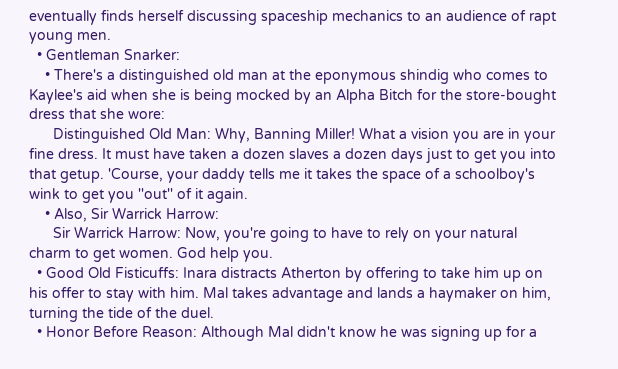eventually finds herself discussing spaceship mechanics to an audience of rapt young men.
  • Gentleman Snarker:
    • There's a distinguished old man at the eponymous shindig who comes to Kaylee's aid when she is being mocked by an Alpha Bitch for the store-bought dress that she wore:
      Distinguished Old Man: Why, Banning Miller! What a vision you are in your fine dress. It must have taken a dozen slaves a dozen days just to get you into that getup. 'Course, your daddy tells me it takes the space of a schoolboy's wink to get you ''out'' of it again.
    • Also, Sir Warrick Harrow:
      Sir Warrick Harrow: Now, you're going to have to rely on your natural charm to get women. God help you.
  • Good Old Fisticuffs: Inara distracts Atherton by offering to take him up on his offer to stay with him. Mal takes advantage and lands a haymaker on him, turning the tide of the duel.
  • Honor Before Reason: Although Mal didn't know he was signing up for a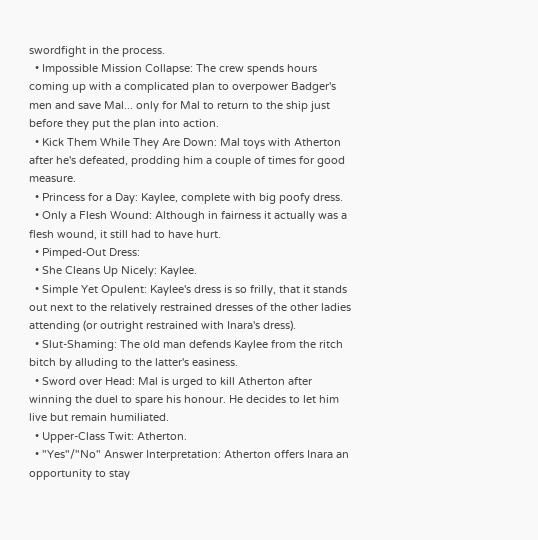swordfight in the process.
  • Impossible Mission Collapse: The crew spends hours coming up with a complicated plan to overpower Badger's men and save Mal... only for Mal to return to the ship just before they put the plan into action.
  • Kick Them While They Are Down: Mal toys with Atherton after he's defeated, prodding him a couple of times for good measure.
  • Princess for a Day: Kaylee, complete with big poofy dress.
  • Only a Flesh Wound: Although in fairness it actually was a flesh wound, it still had to have hurt.
  • Pimped-Out Dress:
  • She Cleans Up Nicely: Kaylee.
  • Simple Yet Opulent: Kaylee's dress is so frilly, that it stands out next to the relatively restrained dresses of the other ladies attending (or outright restrained with Inara's dress).
  • Slut-Shaming: The old man defends Kaylee from the ritch bitch by alluding to the latter's easiness.
  • Sword over Head: Mal is urged to kill Atherton after winning the duel to spare his honour. He decides to let him live but remain humiliated.
  • Upper-Class Twit: Atherton.
  • "Yes"/"No" Answer Interpretation: Atherton offers Inara an opportunity to stay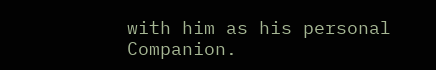with him as his personal Companion.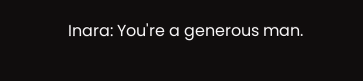Inara: You're a generous man.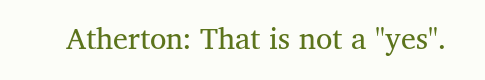Atherton: That is not a "yes".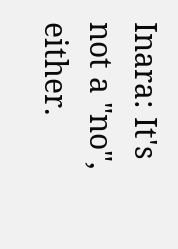Inara: It's not a "no", either.